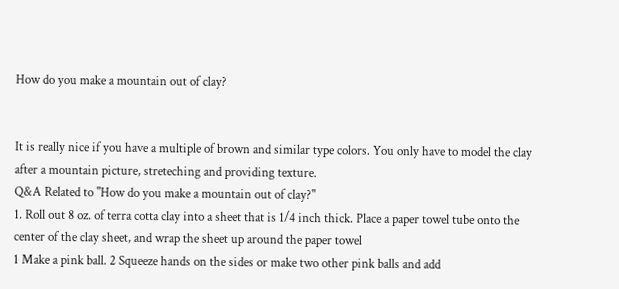How do you make a mountain out of clay?


It is really nice if you have a multiple of brown and similar type colors. You only have to model the clay after a mountain picture, streteching and providing texture.
Q&A Related to "How do you make a mountain out of clay?"
1. Roll out 8 oz. of terra cotta clay into a sheet that is 1/4 inch thick. Place a paper towel tube onto the center of the clay sheet, and wrap the sheet up around the paper towel
1 Make a pink ball. 2 Squeeze hands on the sides or make two other pink balls and add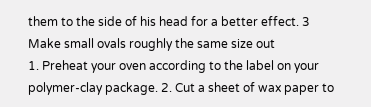them to the side of his head for a better effect. 3 Make small ovals roughly the same size out
1. Preheat your oven according to the label on your polymer-clay package. 2. Cut a sheet of wax paper to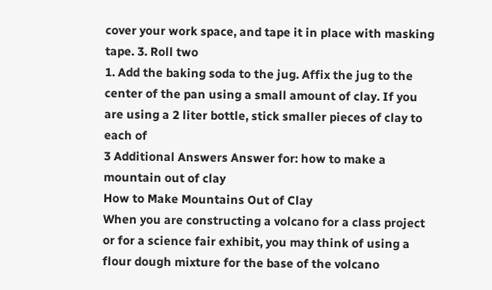cover your work space, and tape it in place with masking tape. 3. Roll two
1. Add the baking soda to the jug. Affix the jug to the center of the pan using a small amount of clay. If you are using a 2 liter bottle, stick smaller pieces of clay to each of
3 Additional Answers Answer for: how to make a mountain out of clay
How to Make Mountains Out of Clay
When you are constructing a volcano for a class project or for a science fair exhibit, you may think of using a flour dough mixture for the base of the volcano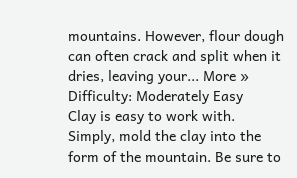mountains. However, flour dough can often crack and split when it dries, leaving your... More »
Difficulty: Moderately Easy
Clay is easy to work with. Simply, mold the clay into the form of the mountain. Be sure to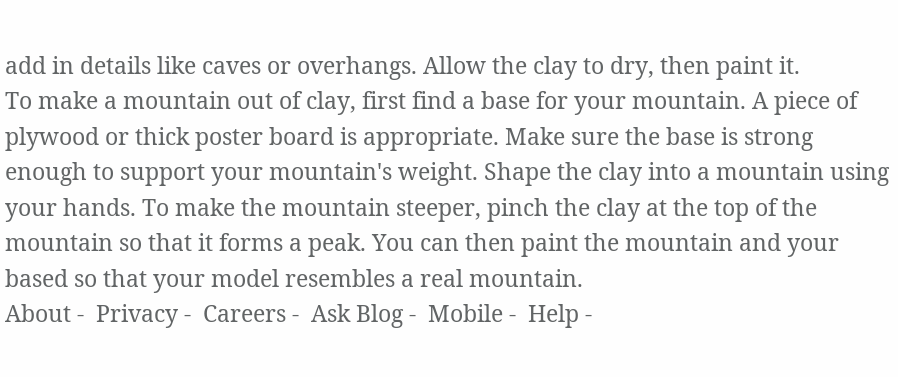add in details like caves or overhangs. Allow the clay to dry, then paint it.
To make a mountain out of clay, first find a base for your mountain. A piece of plywood or thick poster board is appropriate. Make sure the base is strong enough to support your mountain's weight. Shape the clay into a mountain using your hands. To make the mountain steeper, pinch the clay at the top of the mountain so that it forms a peak. You can then paint the mountain and your based so that your model resembles a real mountain.
About -  Privacy -  Careers -  Ask Blog -  Mobile -  Help -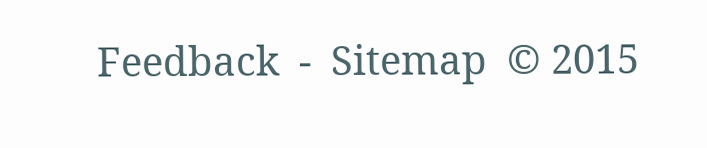Feedback  -  Sitemap  © 2015